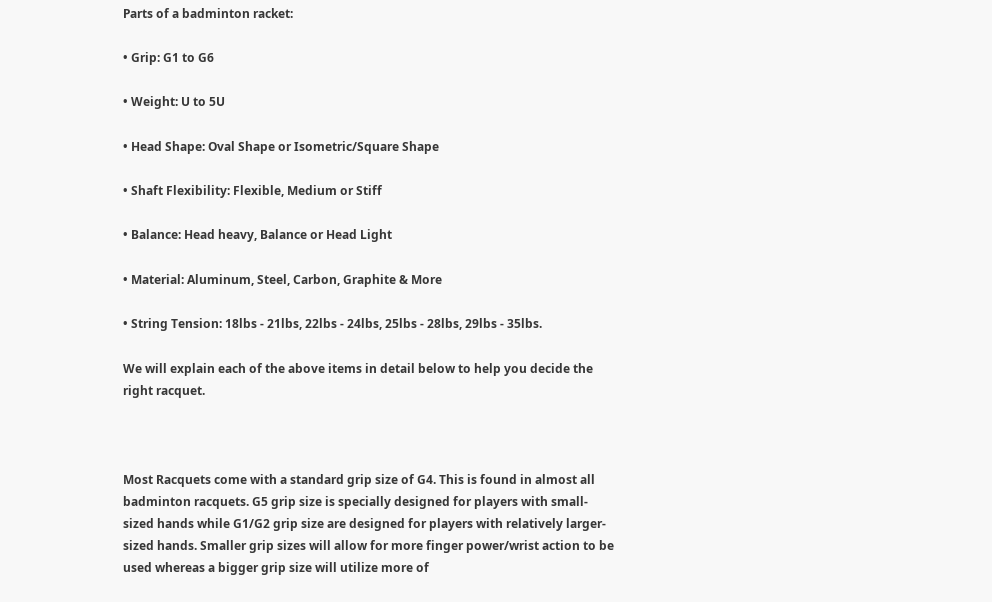Parts of a badminton racket:

• Grip: G1 to G6

• Weight: U to 5U

• Head Shape: Oval Shape or Isometric/Square Shape

• Shaft Flexibility: Flexible, Medium or Stiff

• Balance: Head heavy, Balance or Head Light

• Material: Aluminum, Steel, Carbon, Graphite & More

• String Tension: 18lbs - 21lbs, 22lbs - 24lbs, 25lbs - 28lbs, 29lbs - 35lbs.

We will explain each of the above items in detail below to help you decide the right racquet.



Most Racquets come with a standard grip size of G4. This is found in almost all badminton racquets. G5 grip size is specially designed for players with small-sized hands while G1/G2 grip size are designed for players with relatively larger-sized hands. Smaller grip sizes will allow for more finger power/wrist action to be used whereas a bigger grip size will utilize more of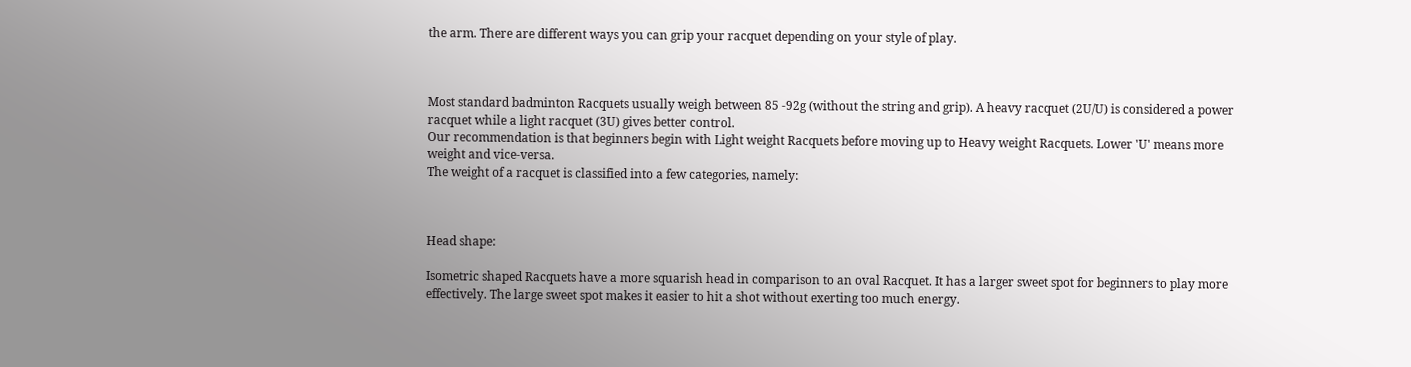the arm. There are different ways you can grip your racquet depending on your style of play.



Most standard badminton Racquets usually weigh between 85 -92g (without the string and grip). A heavy racquet (2U/U) is considered a power racquet while a light racquet (3U) gives better control.
Our recommendation is that beginners begin with Light weight Racquets before moving up to Heavy weight Racquets. Lower 'U' means more weight and vice-versa.
The weight of a racquet is classified into a few categories, namely:



Head shape:

Isometric shaped Racquets have a more squarish head in comparison to an oval Racquet. It has a larger sweet spot for beginners to play more effectively. The large sweet spot makes it easier to hit a shot without exerting too much energy.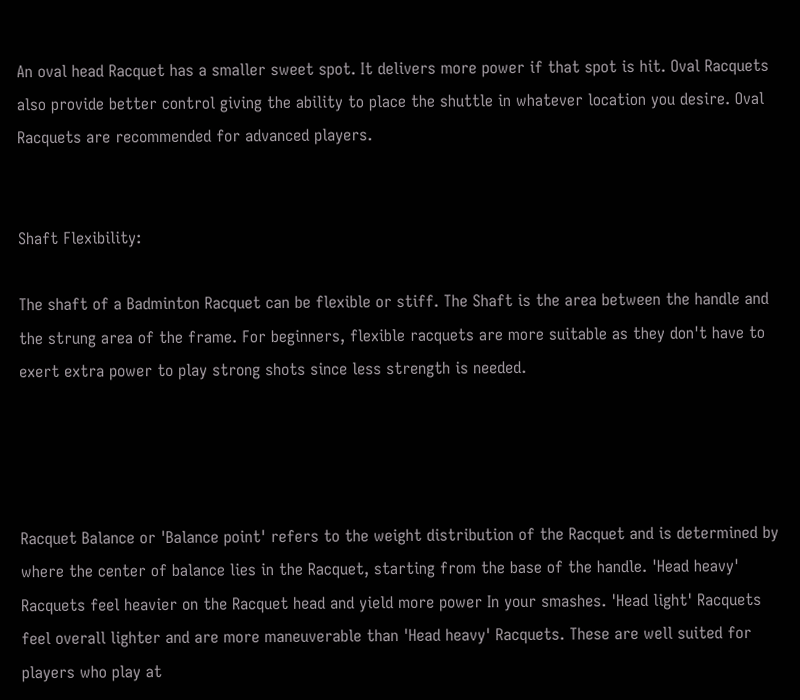An oval head Racquet has a smaller sweet spot. It delivers more power if that spot is hit. Oval Racquets also provide better control giving the ability to place the shuttle in whatever location you desire. Oval Racquets are recommended for advanced players.


Shaft Flexibility:

The shaft of a Badminton Racquet can be flexible or stiff. The Shaft is the area between the handle and the strung area of the frame. For beginners, flexible racquets are more suitable as they don't have to exert extra power to play strong shots since less strength is needed.




Racquet Balance or 'Balance point' refers to the weight distribution of the Racquet and is determined by where the center of balance lies in the Racquet, starting from the base of the handle. 'Head heavy' Racquets feel heavier on the Racquet head and yield more power In your smashes. 'Head light' Racquets feel overall lighter and are more maneuverable than 'Head heavy' Racquets. These are well suited for players who play at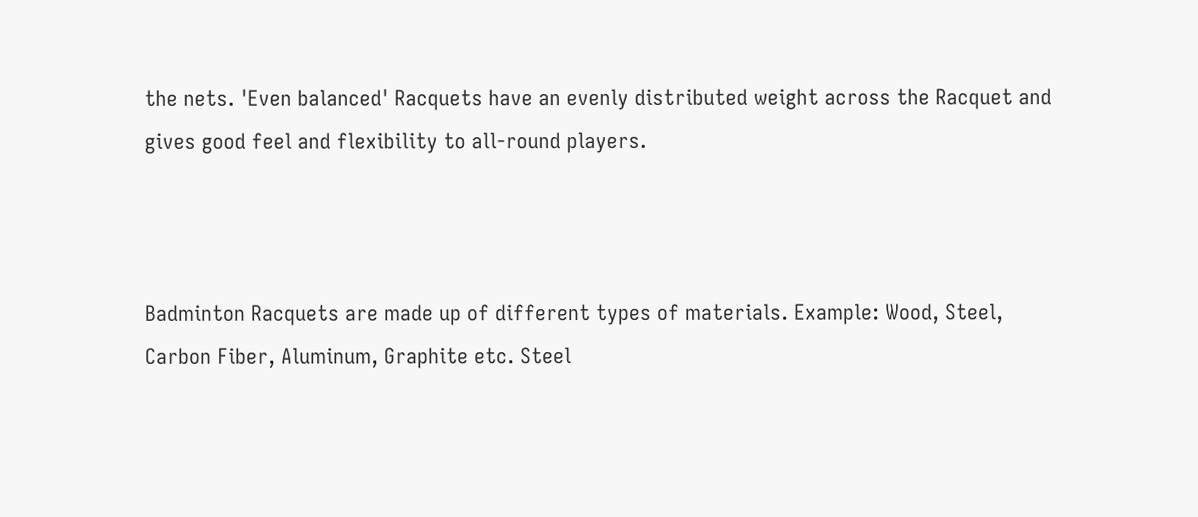the nets. 'Even balanced' Racquets have an evenly distributed weight across the Racquet and gives good feel and flexibility to all-round players.



Badminton Racquets are made up of different types of materials. Example: Wood, Steel, Carbon Fiber, Aluminum, Graphite etc. Steel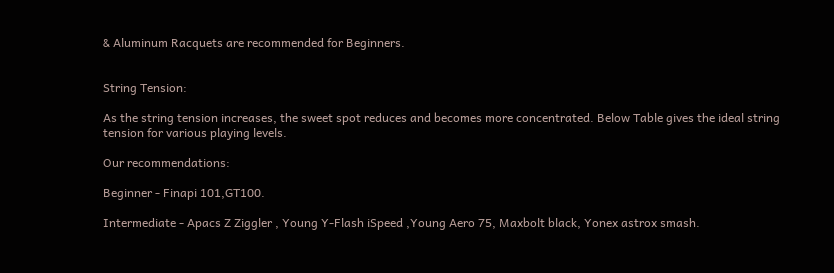& Aluminum Racquets are recommended for Beginners.


String Tension:

As the string tension increases, the sweet spot reduces and becomes more concentrated. Below Table gives the ideal string tension for various playing levels.

Our recommendations:

Beginner - Finapi 101,GT100.

Intermediate - Apacs Z Ziggler , Young Y-Flash iSpeed ,Young Aero 75, Maxbolt black, Yonex astrox smash.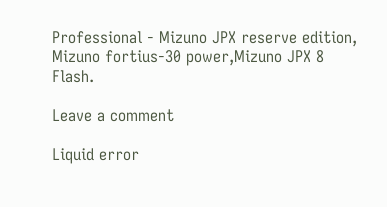Professional - Mizuno JPX reserve edition, Mizuno fortius-30 power,Mizuno JPX 8 Flash.

Leave a comment

Liquid error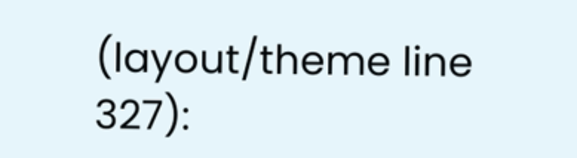(layout/theme line 327):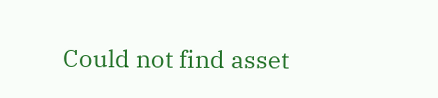Could not find asset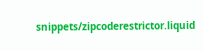snippets/zipcoderestrictor.liquid